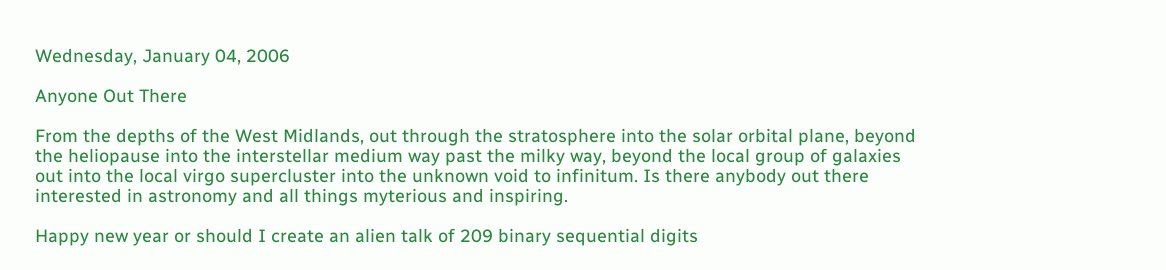Wednesday, January 04, 2006

Anyone Out There

From the depths of the West Midlands, out through the stratosphere into the solar orbital plane, beyond the heliopause into the interstellar medium way past the milky way, beyond the local group of galaxies out into the local virgo supercluster into the unknown void to infinitum. Is there anybody out there interested in astronomy and all things myterious and inspiring.

Happy new year or should I create an alien talk of 209 binary sequential digits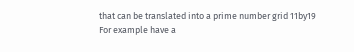that can be translated into a prime number grid 11by19
For example have a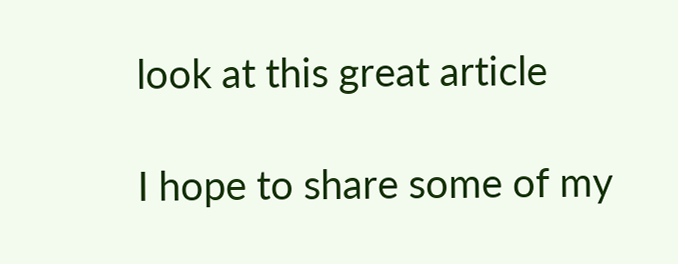look at this great article

I hope to share some of my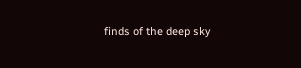finds of the deep sky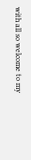with all so welcome to my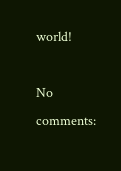world!

No comments: